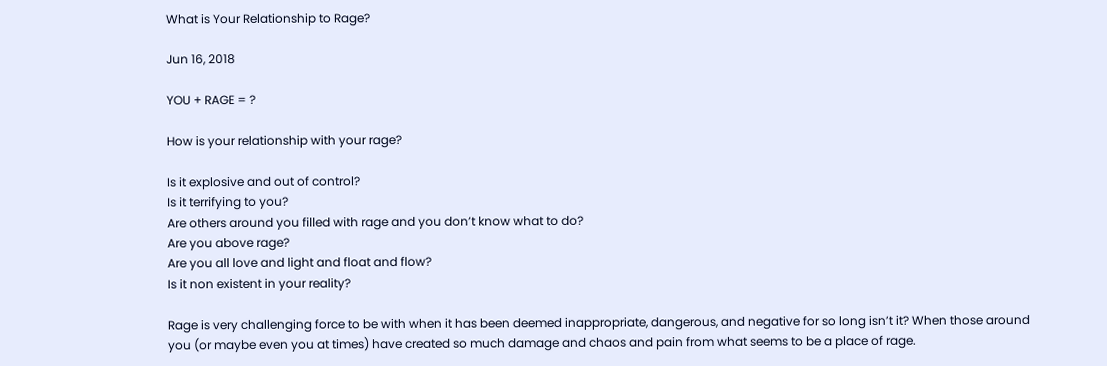What is Your Relationship to Rage?

Jun 16, 2018

YOU + RAGE = ?

How is your relationship with your rage?

Is it explosive and out of control?
Is it terrifying to you?
Are others around you filled with rage and you don’t know what to do?
Are you above rage?
Are you all love and light and float and flow?
Is it non existent in your reality?

Rage is very challenging force to be with when it has been deemed inappropriate, dangerous, and negative for so long isn’t it? When those around you (or maybe even you at times) have created so much damage and chaos and pain from what seems to be a place of rage.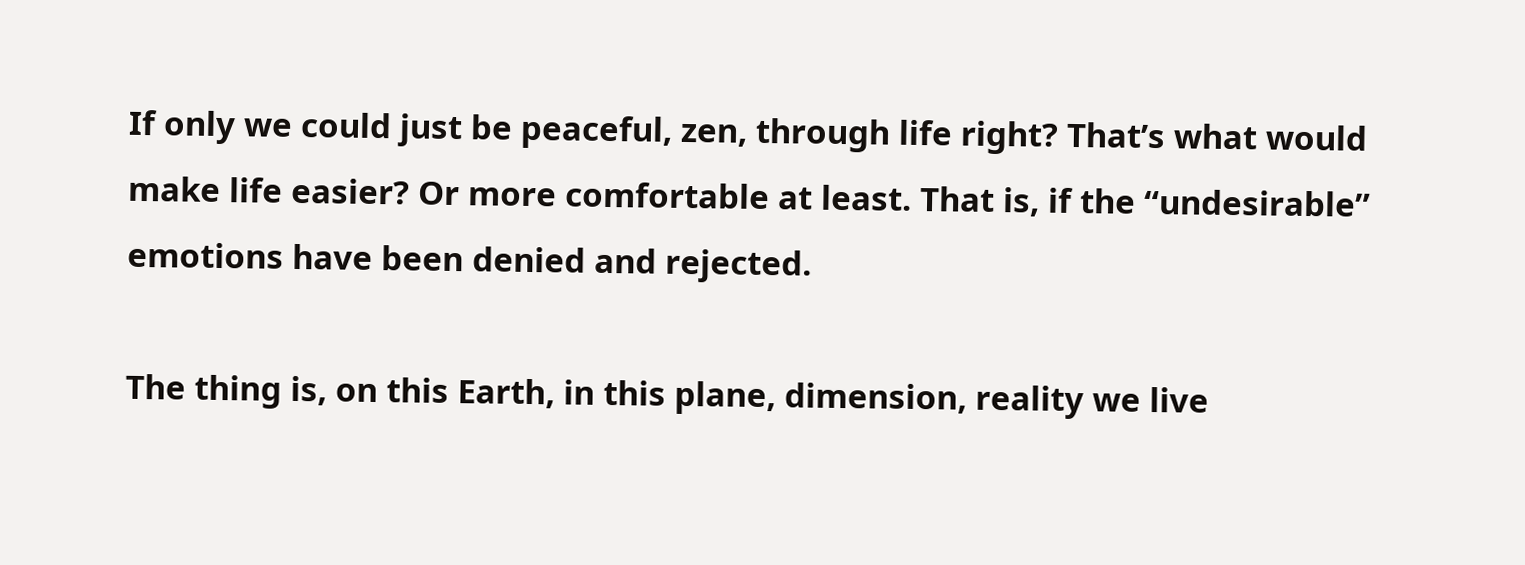If only we could just be peaceful, zen, through life right? That’s what would make life easier? Or more comfortable at least. That is, if the “undesirable” emotions have been denied and rejected.

The thing is, on this Earth, in this plane, dimension, reality we live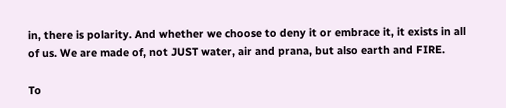in, there is polarity. And whether we choose to deny it or embrace it, it exists in all of us. We are made of, not JUST water, air and prana, but also earth and FIRE.

To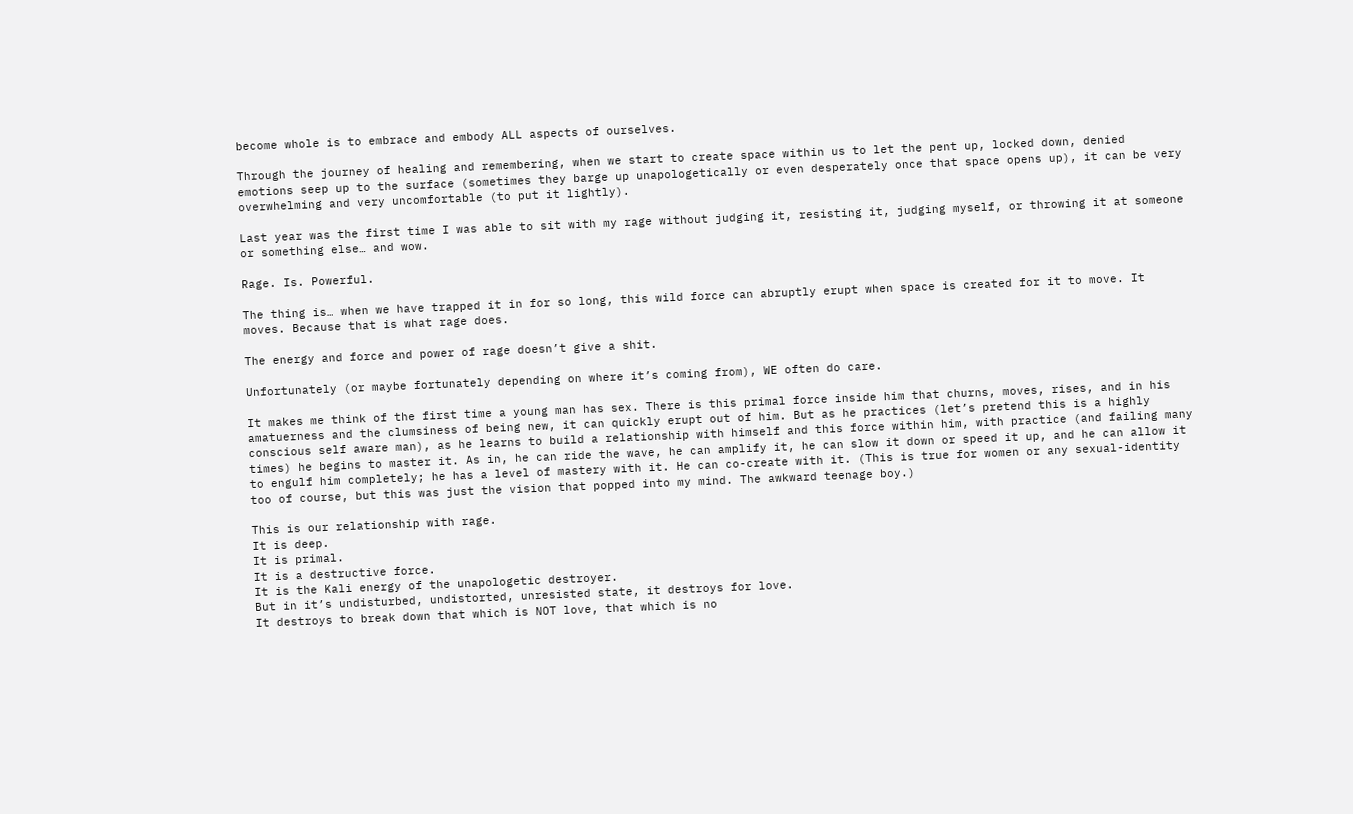become whole is to embrace and embody ALL aspects of ourselves.

Through the journey of healing and remembering, when we start to create space within us to let the pent up, locked down, denied emotions seep up to the surface (sometimes they barge up unapologetically or even desperately once that space opens up), it can be very overwhelming and very uncomfortable (to put it lightly).

Last year was the first time I was able to sit with my rage without judging it, resisting it, judging myself, or throwing it at someone or something else… and wow.

Rage. Is. Powerful.

The thing is… when we have trapped it in for so long, this wild force can abruptly erupt when space is created for it to move. It moves. Because that is what rage does.

The energy and force and power of rage doesn’t give a shit.

Unfortunately (or maybe fortunately depending on where it’s coming from), WE often do care.

It makes me think of the first time a young man has sex. There is this primal force inside him that churns, moves, rises, and in his amatuerness and the clumsiness of being new, it can quickly erupt out of him. But as he practices (let’s pretend this is a highly conscious self aware man), as he learns to build a relationship with himself and this force within him, with practice (and failing many times) he begins to master it. As in, he can ride the wave, he can amplify it, he can slow it down or speed it up, and he can allow it to engulf him completely; he has a level of mastery with it. He can co-create with it. (This is true for women or any sexual-identity too of course, but this was just the vision that popped into my mind. The awkward teenage boy.)

This is our relationship with rage.
It is deep.
It is primal.
It is a destructive force.
It is the Kali energy of the unapologetic destroyer.
But in it’s undisturbed, undistorted, unresisted state, it destroys for love.
It destroys to break down that which is NOT love, that which is no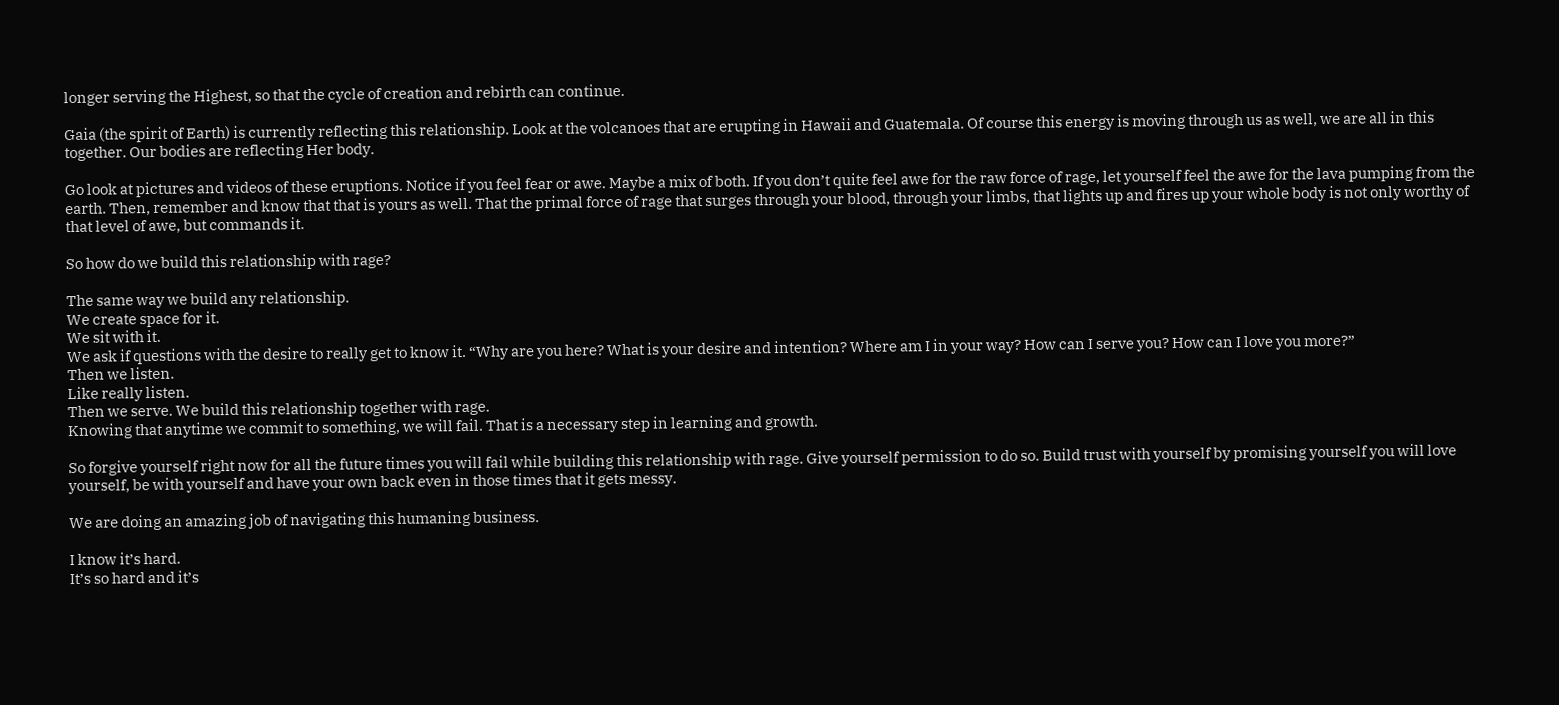longer serving the Highest, so that the cycle of creation and rebirth can continue.

Gaia (the spirit of Earth) is currently reflecting this relationship. Look at the volcanoes that are erupting in Hawaii and Guatemala. Of course this energy is moving through us as well, we are all in this together. Our bodies are reflecting Her body.

Go look at pictures and videos of these eruptions. Notice if you feel fear or awe. Maybe a mix of both. If you don’t quite feel awe for the raw force of rage, let yourself feel the awe for the lava pumping from the earth. Then, remember and know that that is yours as well. That the primal force of rage that surges through your blood, through your limbs, that lights up and fires up your whole body is not only worthy of that level of awe, but commands it.

So how do we build this relationship with rage?

The same way we build any relationship.
We create space for it.
We sit with it.
We ask if questions with the desire to really get to know it. “Why are you here? What is your desire and intention? Where am I in your way? How can I serve you? How can I love you more?”
Then we listen.
Like really listen.
Then we serve. We build this relationship together with rage.
Knowing that anytime we commit to something, we will fail. That is a necessary step in learning and growth.

So forgive yourself right now for all the future times you will fail while building this relationship with rage. Give yourself permission to do so. Build trust with yourself by promising yourself you will love yourself, be with yourself and have your own back even in those times that it gets messy.

We are doing an amazing job of navigating this humaning business.

I know it’s hard.
It’s so hard and it’s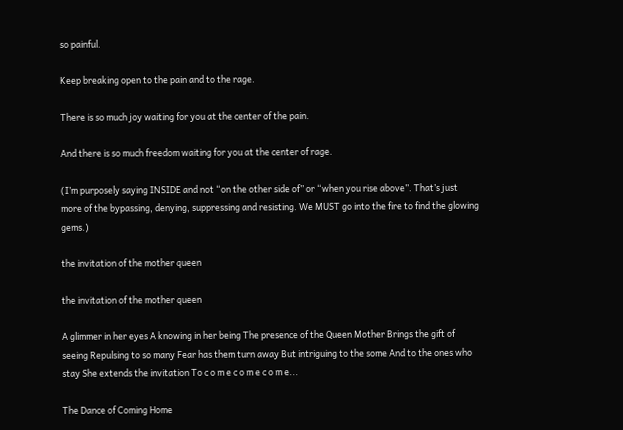so painful.

Keep breaking open to the pain and to the rage.

There is so much joy waiting for you at the center of the pain.

And there is so much freedom waiting for you at the center of rage.

(I’m purposely saying INSIDE and not “on the other side of” or “when you rise above”. That’s just more of the bypassing, denying, suppressing and resisting. We MUST go into the fire to find the glowing gems.)

the invitation of the mother queen

the invitation of the mother queen

A glimmer in her eyes A knowing in her being The presence of the Queen Mother Brings the gift of seeing Repulsing to so many Fear has them turn away But intriguing to the some And to the ones who stay She extends the invitation To c o m e c o m e c o m e...

The Dance of Coming Home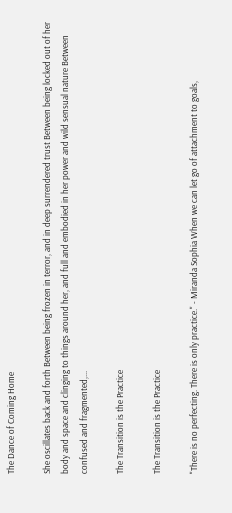The Dance of Coming Home

She oscillates back and forth Between being frozen in terror, and in deep surrendered trust Between being locked out of her body and space and clinging to things around her, and full and embodied in her power and wild sensual nature Between confused and fragmented,...

The Transition is the Practice

The Transition is the Practice

"There is no perfecting. There is only practice." - Miranda Sophia When we can let go of attachment to goals,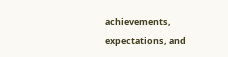achievements, expectations, and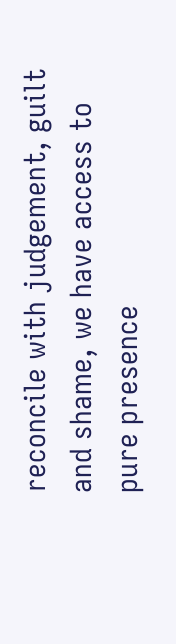reconcile with judgement, guilt and shame, we have access to pure presence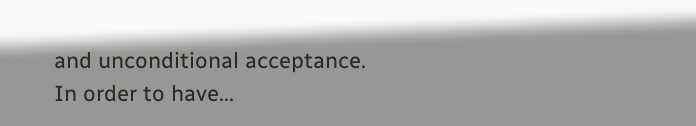and unconditional acceptance. In order to have...